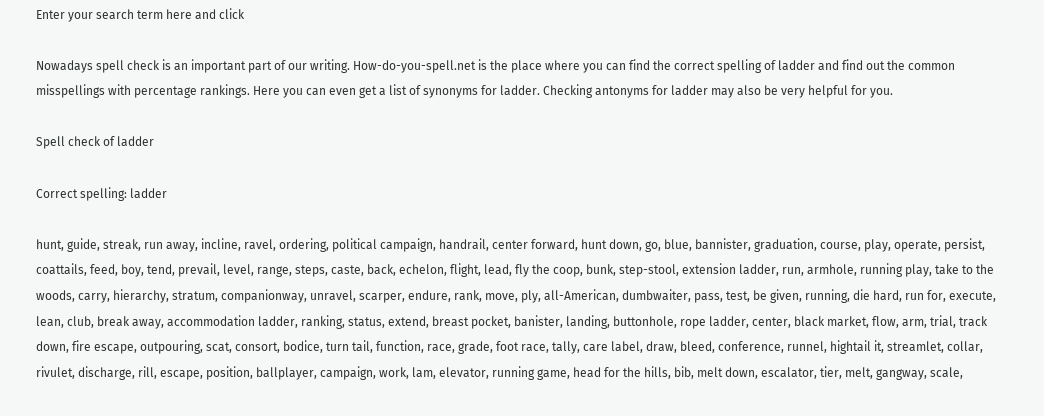Enter your search term here and click

Nowadays spell check is an important part of our writing. How-do-you-spell.net is the place where you can find the correct spelling of ladder and find out the common misspellings with percentage rankings. Here you can even get a list of synonyms for ladder. Checking antonyms for ladder may also be very helpful for you.

Spell check of ladder

Correct spelling: ladder

hunt, guide, streak, run away, incline, ravel, ordering, political campaign, handrail, center forward, hunt down, go, blue, bannister, graduation, course, play, operate, persist, coattails, feed, boy, tend, prevail, level, range, steps, caste, back, echelon, flight, lead, fly the coop, bunk, step-stool, extension ladder, run, armhole, running play, take to the woods, carry, hierarchy, stratum, companionway, unravel, scarper, endure, rank, move, ply, all-American, dumbwaiter, pass, test, be given, running, die hard, run for, execute, lean, club, break away, accommodation ladder, ranking, status, extend, breast pocket, banister, landing, buttonhole, rope ladder, center, black market, flow, arm, trial, track down, fire escape, outpouring, scat, consort, bodice, turn tail, function, race, grade, foot race, tally, care label, draw, bleed, conference, runnel, hightail it, streamlet, collar, rivulet, discharge, rill, escape, position, ballplayer, campaign, work, lam, elevator, running game, head for the hills, bib, melt down, escalator, tier, melt, gangway, scale,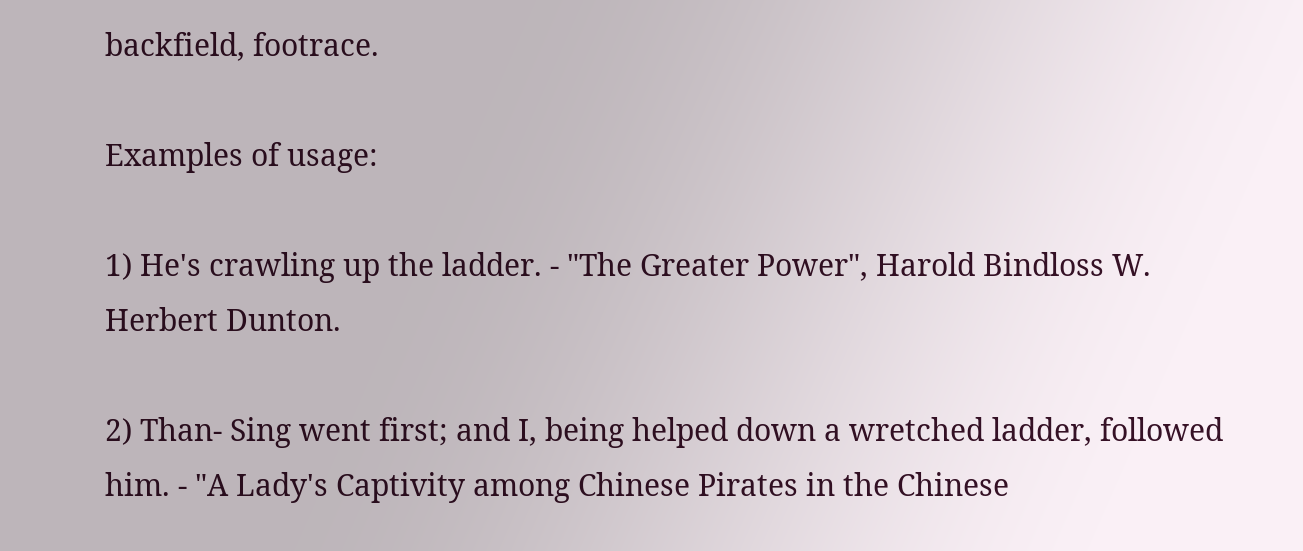backfield, footrace.

Examples of usage:

1) He's crawling up the ladder. - "The Greater Power", Harold Bindloss W. Herbert Dunton.

2) Than- Sing went first; and I, being helped down a wretched ladder, followed him. - "A Lady's Captivity among Chinese Pirates in the Chinese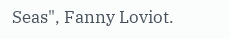Seas", Fanny Loviot.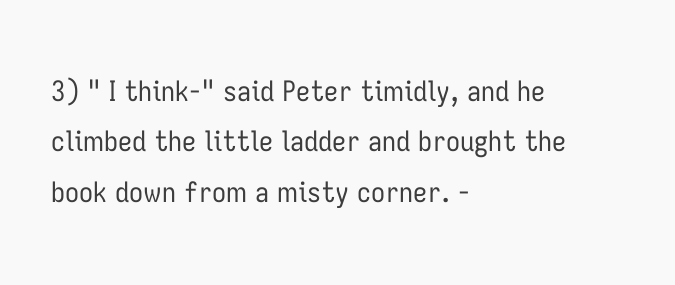3) " I think-" said Peter timidly, and he climbed the little ladder and brought the book down from a misty corner. -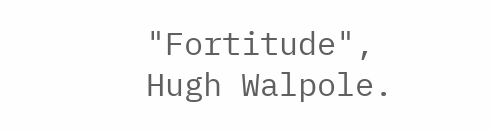"Fortitude", Hugh Walpole.